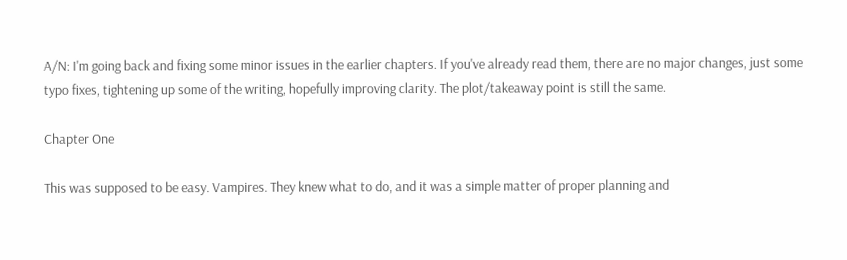A/N: I'm going back and fixing some minor issues in the earlier chapters. If you've already read them, there are no major changes, just some typo fixes, tightening up some of the writing, hopefully improving clarity. The plot/takeaway point is still the same.

Chapter One

This was supposed to be easy. Vampires. They knew what to do, and it was a simple matter of proper planning and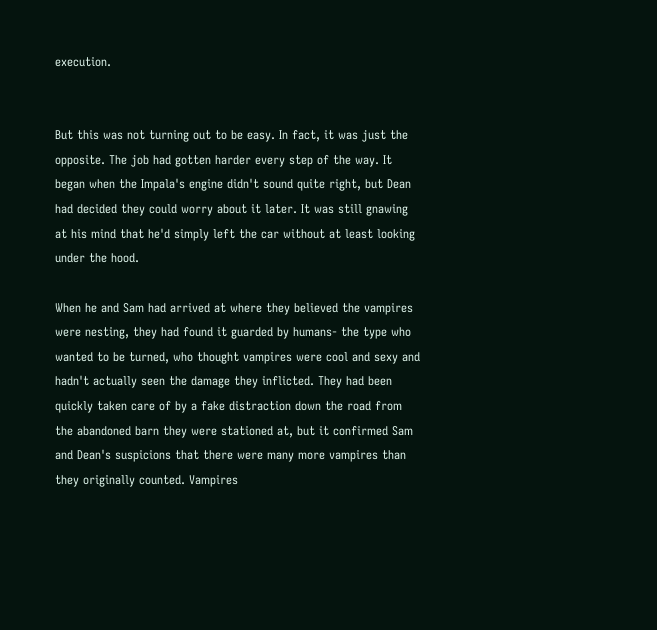execution.


But this was not turning out to be easy. In fact, it was just the opposite. The job had gotten harder every step of the way. It began when the Impala's engine didn't sound quite right, but Dean had decided they could worry about it later. It was still gnawing at his mind that he'd simply left the car without at least looking under the hood.

When he and Sam had arrived at where they believed the vampires were nesting, they had found it guarded by humans- the type who wanted to be turned, who thought vampires were cool and sexy and hadn't actually seen the damage they inflicted. They had been quickly taken care of by a fake distraction down the road from the abandoned barn they were stationed at, but it confirmed Sam and Dean's suspicions that there were many more vampires than they originally counted. Vampires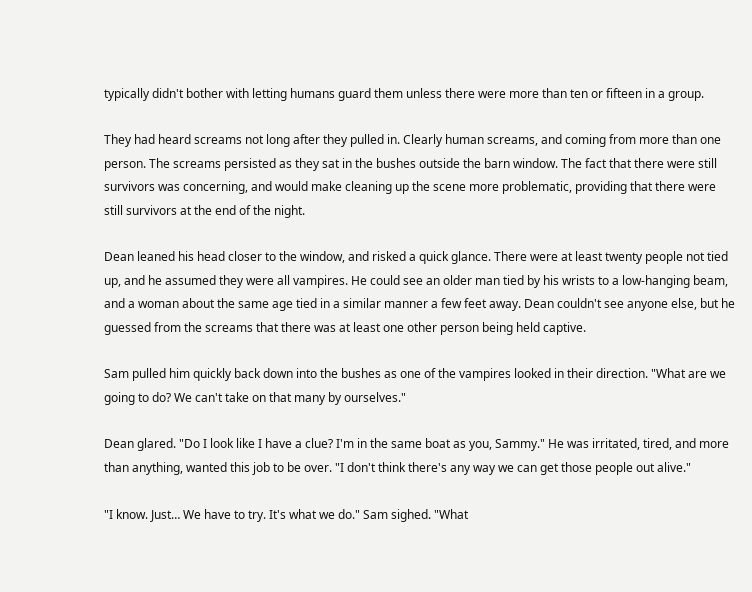typically didn't bother with letting humans guard them unless there were more than ten or fifteen in a group.

They had heard screams not long after they pulled in. Clearly human screams, and coming from more than one person. The screams persisted as they sat in the bushes outside the barn window. The fact that there were still survivors was concerning, and would make cleaning up the scene more problematic, providing that there were still survivors at the end of the night.

Dean leaned his head closer to the window, and risked a quick glance. There were at least twenty people not tied up, and he assumed they were all vampires. He could see an older man tied by his wrists to a low-hanging beam, and a woman about the same age tied in a similar manner a few feet away. Dean couldn't see anyone else, but he guessed from the screams that there was at least one other person being held captive.

Sam pulled him quickly back down into the bushes as one of the vampires looked in their direction. "What are we going to do? We can't take on that many by ourselves."

Dean glared. "Do I look like I have a clue? I'm in the same boat as you, Sammy." He was irritated, tired, and more than anything, wanted this job to be over. "I don't think there's any way we can get those people out alive."

"I know. Just… We have to try. It's what we do." Sam sighed. "What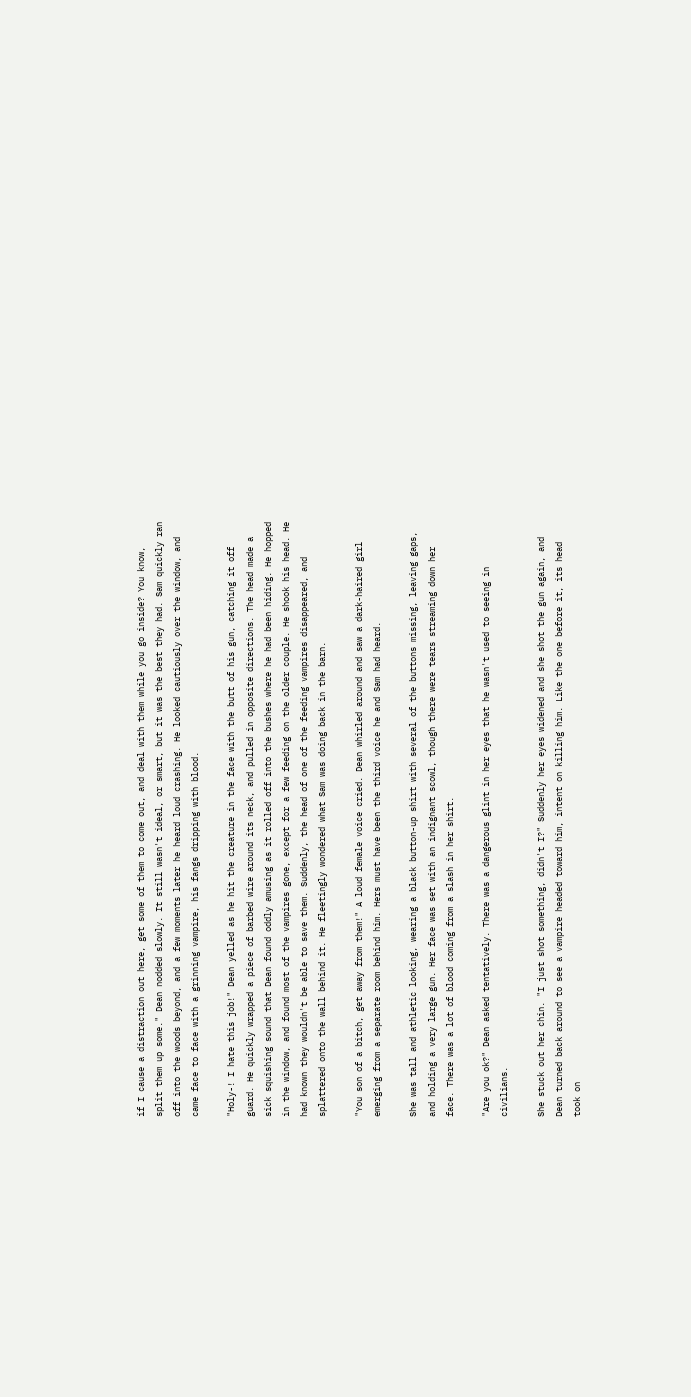if I cause a distraction out here, get some of them to come out, and deal with them while you go inside? You know, split them up some." Dean nodded slowly. It still wasn't ideal, or smart, but it was the best they had. Sam quickly ran off into the woods beyond, and a few moments later he heard loud crashing. He looked cautiously over the window, and came face to face with a grinning vampire, his fangs dripping with blood.

"Holy-! I hate this job!" Dean yelled as he hit the creature in the face with the butt of his gun, catching it off guard. He quickly wrapped a piece of barbed wire around its neck, and pulled in opposite directions. The head made a sick squishing sound that Dean found oddly amusing as it rolled off into the bushes where he had been hiding. He hopped in the window, and found most of the vampires gone, except for a few feeding on the older couple. He shook his head. He had known they wouldn't be able to save them. Suddenly, the head of one of the feeding vampires disappeared, and splattered onto the wall behind it. He fleetingly wondered what Sam was doing back in the barn.

"You son of a bitch, get away from them!" A loud female voice cried. Dean whirled around and saw a dark-haired girl emerging from a separate room behind him. Hers must have been the third voice he and Sam had heard.

She was tall and athletic looking, wearing a black button-up shirt with several of the buttons missing, leaving gaps, and holding a very large gun. Her face was set with an indignant scowl, though there were tears streaming down her face. There was a lot of blood coming from a slash in her shirt.

"Are you ok?" Dean asked tentatively. There was a dangerous glint in her eyes that he wasn't used to seeing in civilians.

She stuck out her chin. "I just shot something, didn't I?" Suddenly her eyes widened and she shot the gun again, and Dean turned back around to see a vampire headed toward him, intent on killing him. Like the one before it, its head took on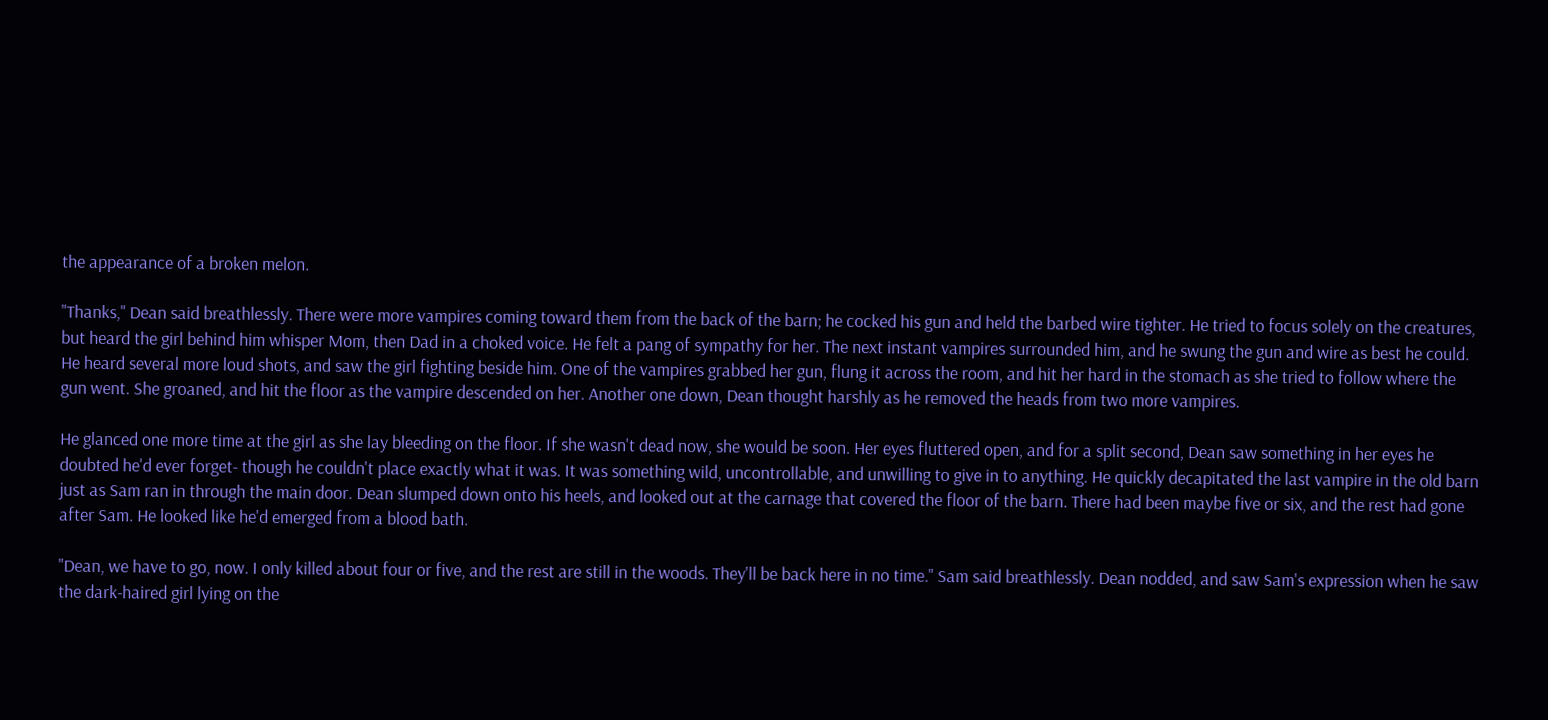the appearance of a broken melon.

"Thanks," Dean said breathlessly. There were more vampires coming toward them from the back of the barn; he cocked his gun and held the barbed wire tighter. He tried to focus solely on the creatures, but heard the girl behind him whisper Mom, then Dad in a choked voice. He felt a pang of sympathy for her. The next instant vampires surrounded him, and he swung the gun and wire as best he could. He heard several more loud shots, and saw the girl fighting beside him. One of the vampires grabbed her gun, flung it across the room, and hit her hard in the stomach as she tried to follow where the gun went. She groaned, and hit the floor as the vampire descended on her. Another one down, Dean thought harshly as he removed the heads from two more vampires.

He glanced one more time at the girl as she lay bleeding on the floor. If she wasn't dead now, she would be soon. Her eyes fluttered open, and for a split second, Dean saw something in her eyes he doubted he'd ever forget- though he couldn't place exactly what it was. It was something wild, uncontrollable, and unwilling to give in to anything. He quickly decapitated the last vampire in the old barn just as Sam ran in through the main door. Dean slumped down onto his heels, and looked out at the carnage that covered the floor of the barn. There had been maybe five or six, and the rest had gone after Sam. He looked like he'd emerged from a blood bath.

"Dean, we have to go, now. I only killed about four or five, and the rest are still in the woods. They'll be back here in no time." Sam said breathlessly. Dean nodded, and saw Sam's expression when he saw the dark-haired girl lying on the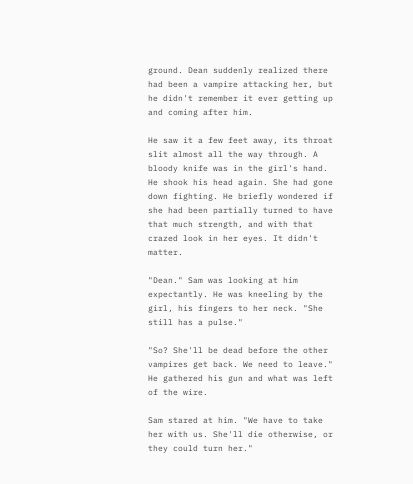ground. Dean suddenly realized there had been a vampire attacking her, but he didn't remember it ever getting up and coming after him.

He saw it a few feet away, its throat slit almost all the way through. A bloody knife was in the girl's hand. He shook his head again. She had gone down fighting. He briefly wondered if she had been partially turned to have that much strength, and with that crazed look in her eyes. It didn't matter.

"Dean." Sam was looking at him expectantly. He was kneeling by the girl, his fingers to her neck. "She still has a pulse."

"So? She'll be dead before the other vampires get back. We need to leave." He gathered his gun and what was left of the wire.

Sam stared at him. "We have to take her with us. She'll die otherwise, or they could turn her."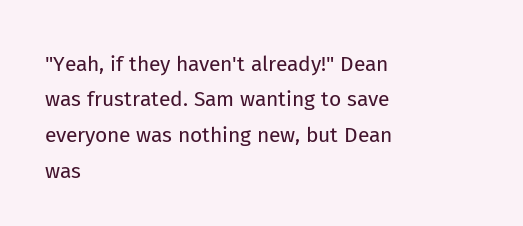"Yeah, if they haven't already!" Dean was frustrated. Sam wanting to save everyone was nothing new, but Dean was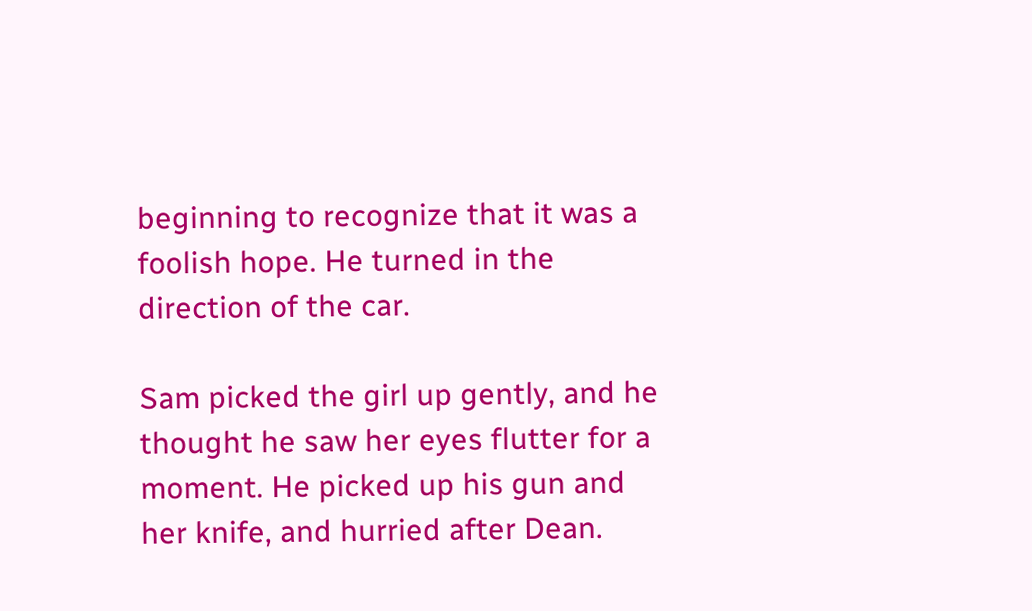beginning to recognize that it was a foolish hope. He turned in the direction of the car.

Sam picked the girl up gently, and he thought he saw her eyes flutter for a moment. He picked up his gun and her knife, and hurried after Dean.